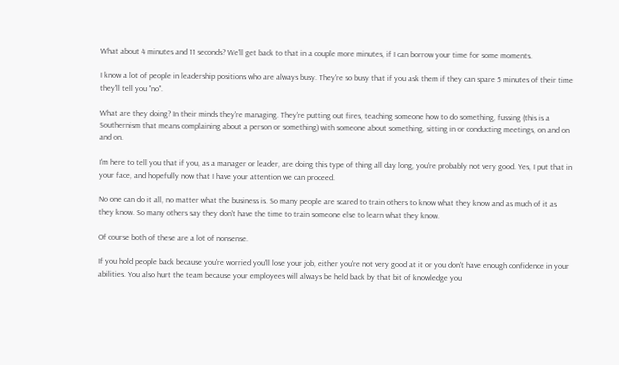What about 4 minutes and 11 seconds? We'll get back to that in a couple more minutes, if I can borrow your time for some moments.

I know a lot of people in leadership positions who are always busy. They're so busy that if you ask them if they can spare 5 minutes of their time they'll tell you "no".

What are they doing? In their minds they're managing. They're putting out fires, teaching someone how to do something, fussing (this is a Southernism that means complaining about a person or something) with someone about something, sitting in or conducting meetings, on and on and on.

I'm here to tell you that if you, as a manager or leader, are doing this type of thing all day long, you're probably not very good. Yes, I put that in your face, and hopefully now that I have your attention we can proceed.

No one can do it all, no matter what the business is. So many people are scared to train others to know what they know and as much of it as they know. So many others say they don't have the time to train someone else to learn what they know.

Of course both of these are a lot of nonsense.

If you hold people back because you're worried you'll lose your job, either you're not very good at it or you don't have enough confidence in your abilities. You also hurt the team because your employees will always be held back by that bit of knowledge you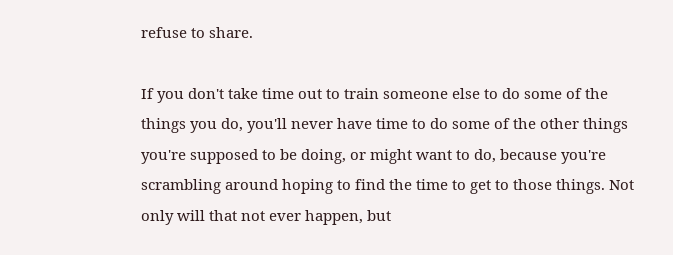refuse to share.

If you don't take time out to train someone else to do some of the things you do, you'll never have time to do some of the other things you're supposed to be doing, or might want to do, because you're scrambling around hoping to find the time to get to those things. Not only will that not ever happen, but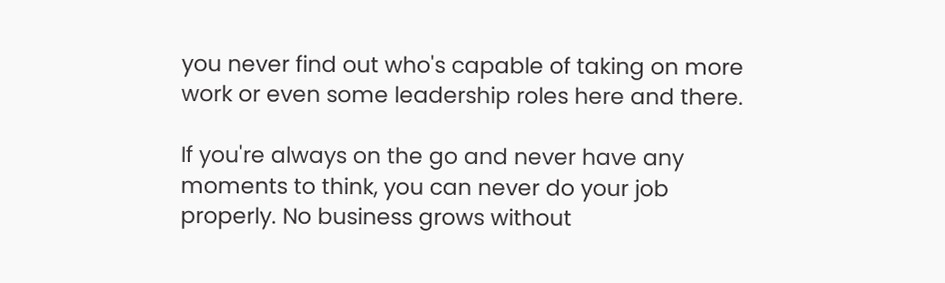you never find out who's capable of taking on more work or even some leadership roles here and there.

If you're always on the go and never have any moments to think, you can never do your job properly. No business grows without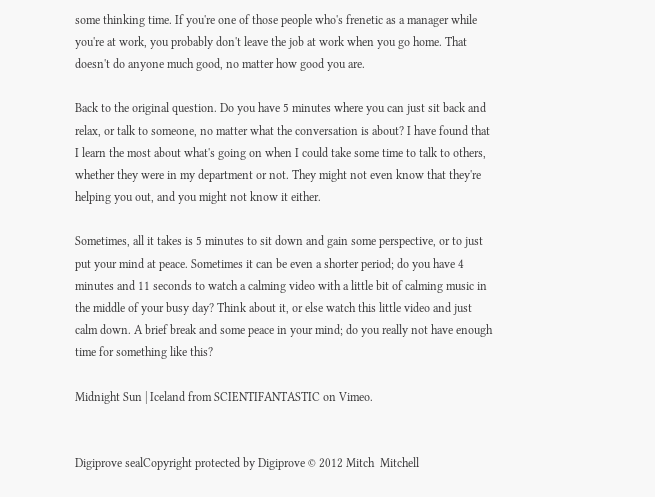some thinking time. If you're one of those people who's frenetic as a manager while you're at work, you probably don't leave the job at work when you go home. That doesn't do anyone much good, no matter how good you are.

Back to the original question. Do you have 5 minutes where you can just sit back and relax, or talk to someone, no matter what the conversation is about? I have found that I learn the most about what's going on when I could take some time to talk to others, whether they were in my department or not. They might not even know that they're helping you out, and you might not know it either.

Sometimes, all it takes is 5 minutes to sit down and gain some perspective, or to just put your mind at peace. Sometimes it can be even a shorter period; do you have 4 minutes and 11 seconds to watch a calming video with a little bit of calming music in the middle of your busy day? Think about it, or else watch this little video and just calm down. A brief break and some peace in your mind; do you really not have enough time for something like this?

Midnight Sun | Iceland from SCIENTIFANTASTIC on Vimeo.


Digiprove sealCopyright protected by Digiprove © 2012 Mitch  Mitchell